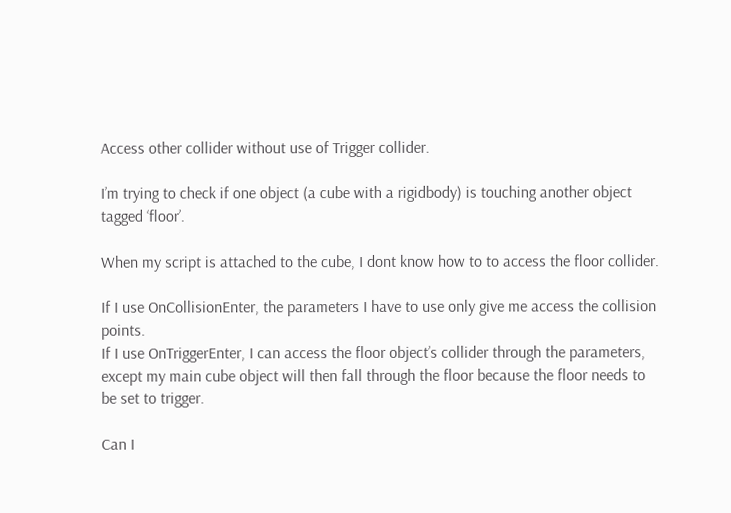Access other collider without use of Trigger collider.

I’m trying to check if one object (a cube with a rigidbody) is touching another object tagged ‘floor’.

When my script is attached to the cube, I dont know how to to access the floor collider.

If I use OnCollisionEnter, the parameters I have to use only give me access the collision points.
If I use OnTriggerEnter, I can access the floor object’s collider through the parameters, except my main cube object will then fall through the floor because the floor needs to be set to trigger.

Can I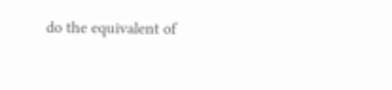do the equivalent of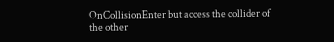OnCollisionEnter but access the collider of the other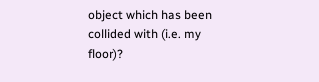object which has been collided with (i.e. my floor)?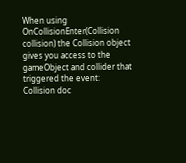When using OnCollisionEnter(Collision collision) the Collision object gives you access to the gameObject and collider that triggered the event: Collision doc